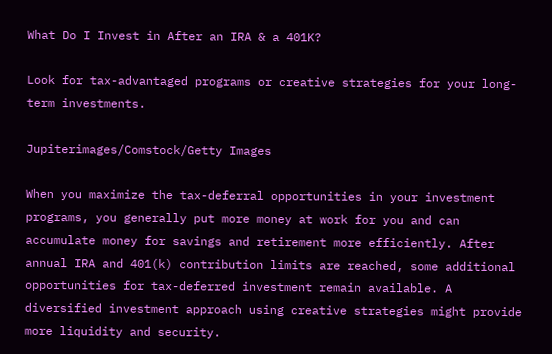What Do I Invest in After an IRA & a 401K?

Look for tax-advantaged programs or creative strategies for your long-term investments.

Jupiterimages/Comstock/Getty Images

When you maximize the tax-deferral opportunities in your investment programs, you generally put more money at work for you and can accumulate money for savings and retirement more efficiently. After annual IRA and 401(k) contribution limits are reached, some additional opportunities for tax-deferred investment remain available. A diversified investment approach using creative strategies might provide more liquidity and security.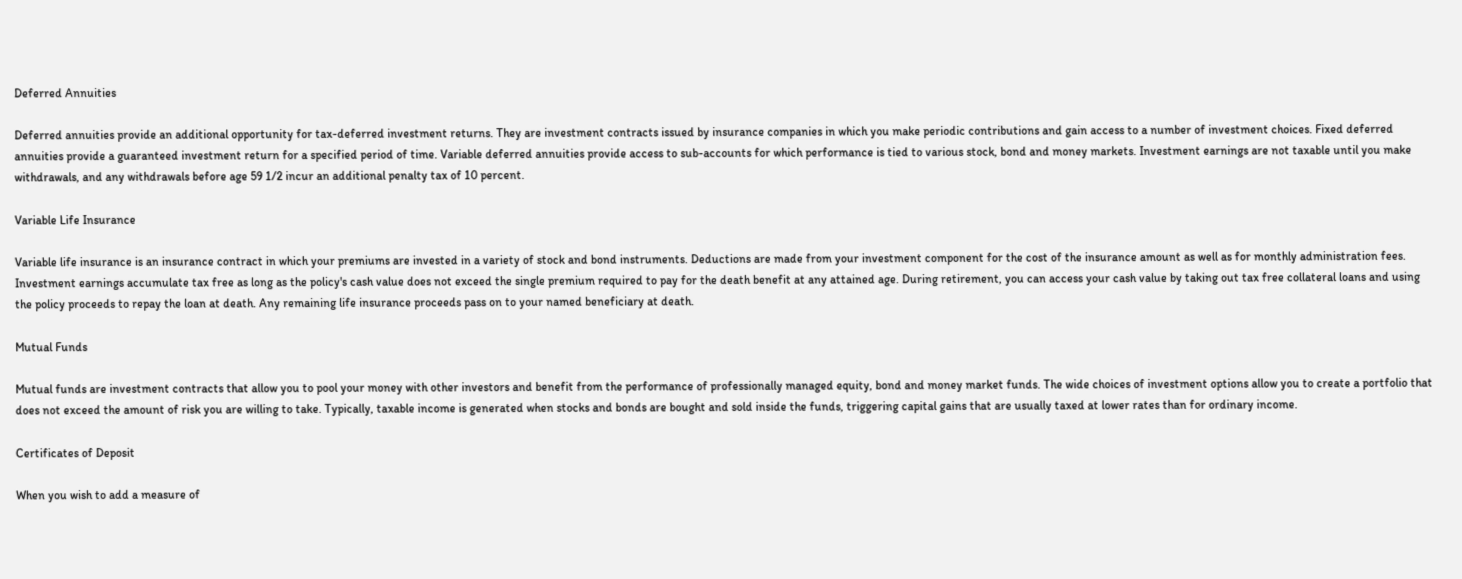Deferred Annuities

Deferred annuities provide an additional opportunity for tax-deferred investment returns. They are investment contracts issued by insurance companies in which you make periodic contributions and gain access to a number of investment choices. Fixed deferred annuities provide a guaranteed investment return for a specified period of time. Variable deferred annuities provide access to sub-accounts for which performance is tied to various stock, bond and money markets. Investment earnings are not taxable until you make withdrawals, and any withdrawals before age 59 1/2 incur an additional penalty tax of 10 percent.

Variable Life Insurance

Variable life insurance is an insurance contract in which your premiums are invested in a variety of stock and bond instruments. Deductions are made from your investment component for the cost of the insurance amount as well as for monthly administration fees. Investment earnings accumulate tax free as long as the policy's cash value does not exceed the single premium required to pay for the death benefit at any attained age. During retirement, you can access your cash value by taking out tax free collateral loans and using the policy proceeds to repay the loan at death. Any remaining life insurance proceeds pass on to your named beneficiary at death.

Mutual Funds

Mutual funds are investment contracts that allow you to pool your money with other investors and benefit from the performance of professionally managed equity, bond and money market funds. The wide choices of investment options allow you to create a portfolio that does not exceed the amount of risk you are willing to take. Typically, taxable income is generated when stocks and bonds are bought and sold inside the funds, triggering capital gains that are usually taxed at lower rates than for ordinary income.

Certificates of Deposit

When you wish to add a measure of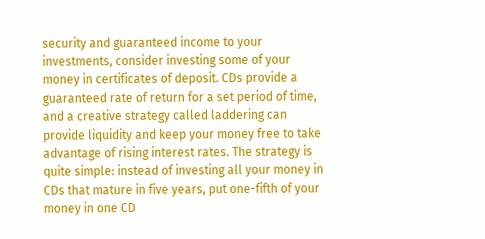security and guaranteed income to your investments, consider investing some of your money in certificates of deposit. CDs provide a guaranteed rate of return for a set period of time, and a creative strategy called laddering can provide liquidity and keep your money free to take advantage of rising interest rates. The strategy is quite simple: instead of investing all your money in CDs that mature in five years, put one-fifth of your money in one CD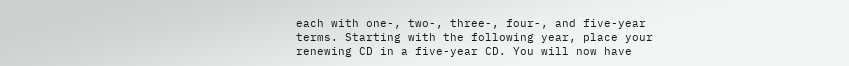each with one-, two-, three-, four-, and five-year terms. Starting with the following year, place your renewing CD in a five-year CD. You will now have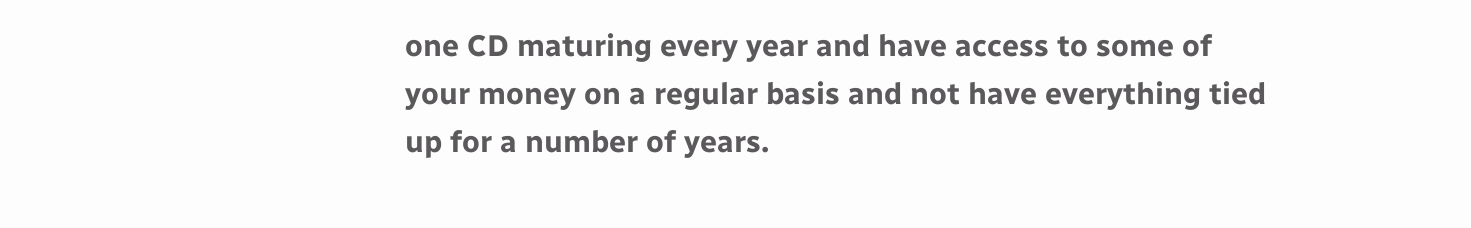one CD maturing every year and have access to some of your money on a regular basis and not have everything tied up for a number of years.